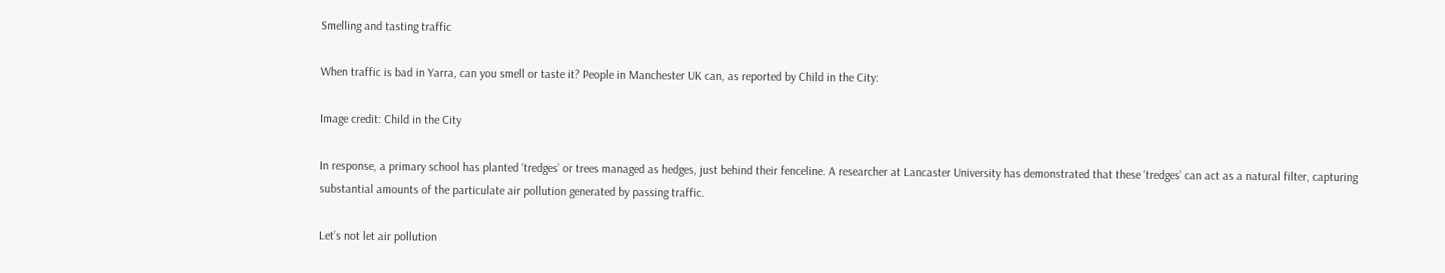Smelling and tasting traffic

When traffic is bad in Yarra, can you smell or taste it? People in Manchester UK can, as reported by Child in the City:

Image credit: Child in the City

In response, a primary school has planted ‘tredges’ or trees managed as hedges, just behind their fenceline. A researcher at Lancaster University has demonstrated that these ‘tredges’ can act as a natural filter, capturing substantial amounts of the particulate air pollution generated by passing traffic.

Let’s not let air pollution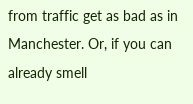from traffic get as bad as in Manchester. Or, if you can already smell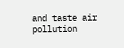and taste air pollution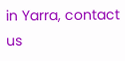in Yarra, contact us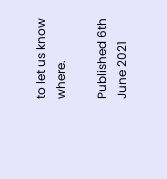to let us know where.

Published 6th June 2021